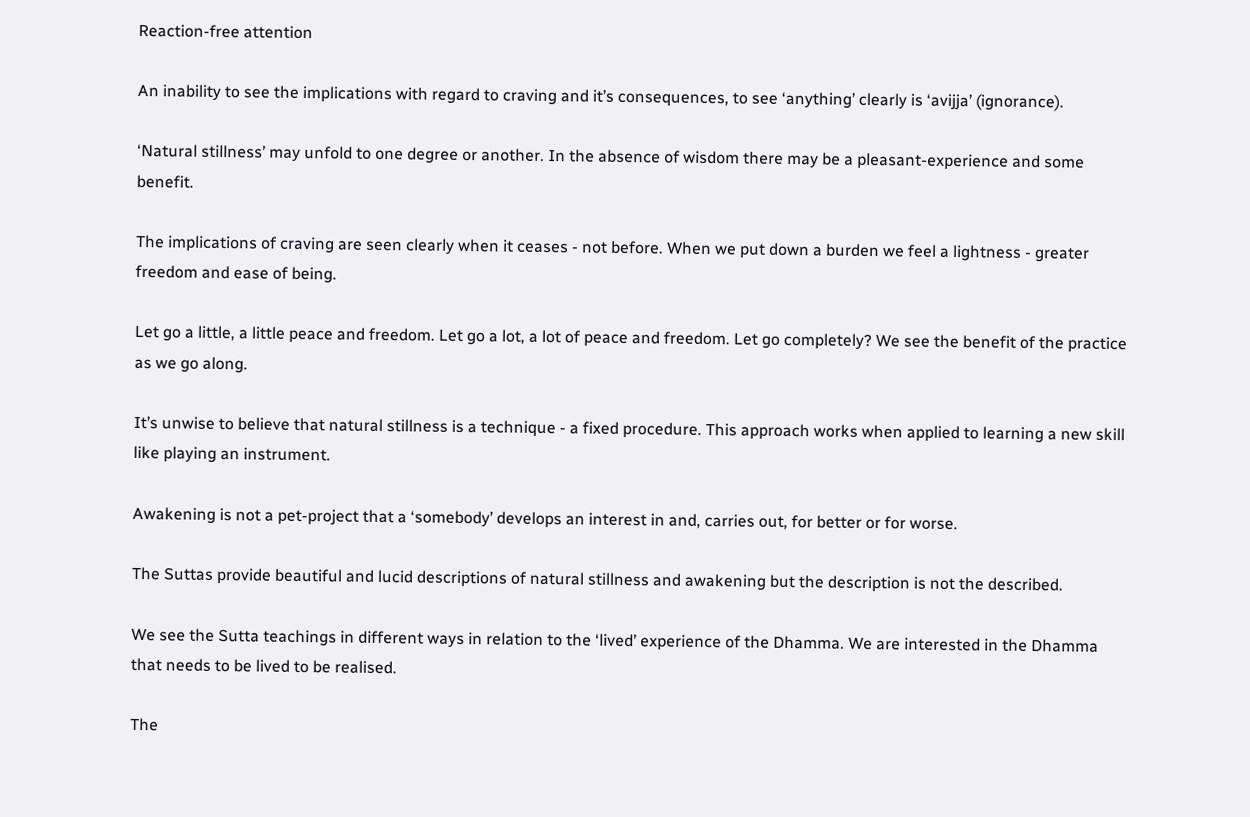Reaction-free attention

An inability to see the implications with regard to craving and it’s consequences, to see ‘anything’ clearly is ‘avijja’ (ignorance).

‘Natural stillness’ may unfold to one degree or another. In the absence of wisdom there may be a pleasant-experience and some benefit.

The implications of craving are seen clearly when it ceases - not before. When we put down a burden we feel a lightness - greater freedom and ease of being.

Let go a little, a little peace and freedom. Let go a lot, a lot of peace and freedom. Let go completely? We see the benefit of the practice as we go along.

It’s unwise to believe that natural stillness is a technique - a fixed procedure. This approach works when applied to learning a new skill like playing an instrument.

Awakening is not a pet-project that a ‘somebody’ develops an interest in and, carries out, for better or for worse.

The Suttas provide beautiful and lucid descriptions of natural stillness and awakening but the description is not the described.

We see the Sutta teachings in different ways in relation to the ‘lived’ experience of the Dhamma. We are interested in the Dhamma that needs to be lived to be realised.

The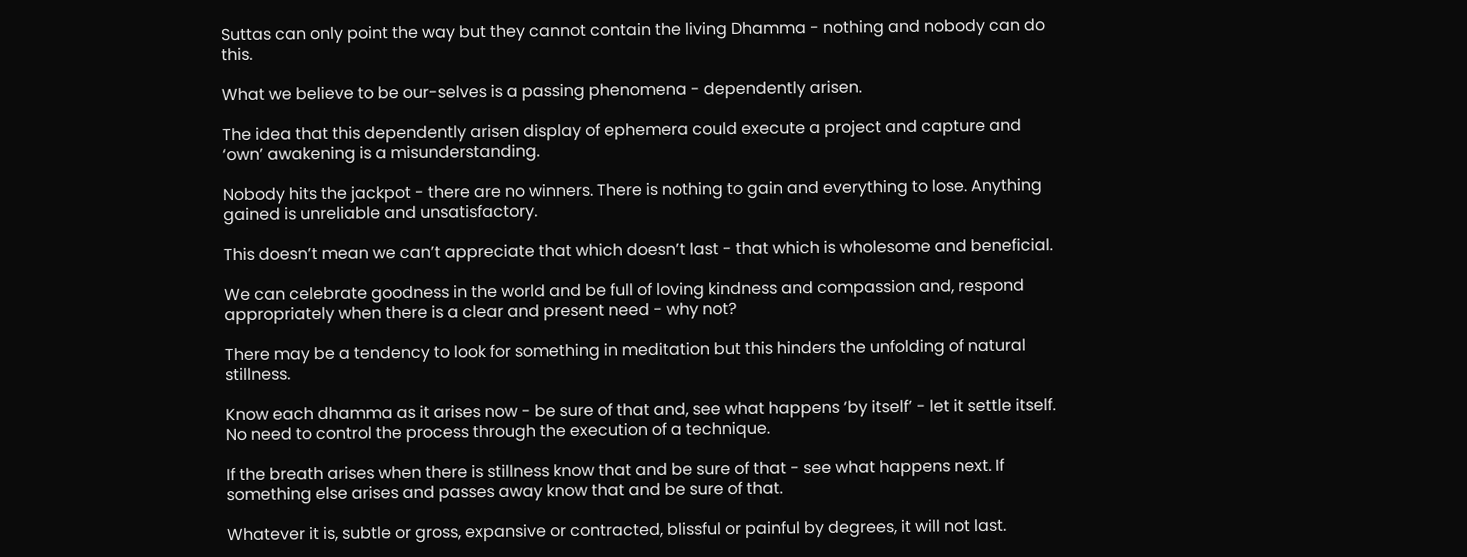Suttas can only point the way but they cannot contain the living Dhamma - nothing and nobody can do this.

What we believe to be our-selves is a passing phenomena - dependently arisen.

The idea that this dependently arisen display of ephemera could execute a project and capture and ‘own’ awakening is a misunderstanding.

Nobody hits the jackpot - there are no winners. There is nothing to gain and everything to lose. Anything gained is unreliable and unsatisfactory.

This doesn’t mean we can’t appreciate that which doesn’t last - that which is wholesome and beneficial.

We can celebrate goodness in the world and be full of loving kindness and compassion and, respond appropriately when there is a clear and present need - why not?

There may be a tendency to look for something in meditation but this hinders the unfolding of natural stillness.

Know each dhamma as it arises now - be sure of that and, see what happens ‘by itself’ - let it settle itself. No need to control the process through the execution of a technique.

If the breath arises when there is stillness know that and be sure of that - see what happens next. If something else arises and passes away know that and be sure of that.

Whatever it is, subtle or gross, expansive or contracted, blissful or painful by degrees, it will not last.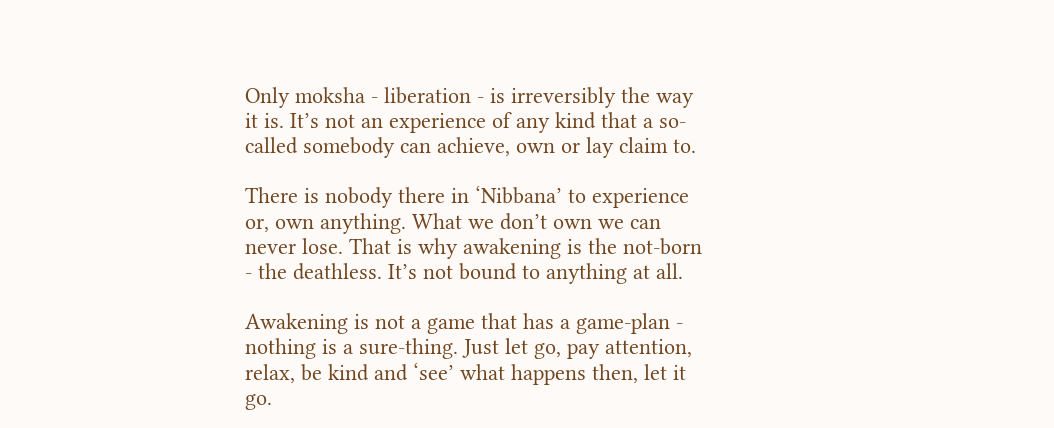Only moksha - liberation - is irreversibly the way it is. It’s not an experience of any kind that a so-called somebody can achieve, own or lay claim to.

There is nobody there in ‘Nibbana’ to experience or, own anything. What we don’t own we can never lose. That is why awakening is the not-born - the deathless. It’s not bound to anything at all.

Awakening is not a game that has a game-plan - nothing is a sure-thing. Just let go, pay attention, relax, be kind and ‘see’ what happens then, let it go.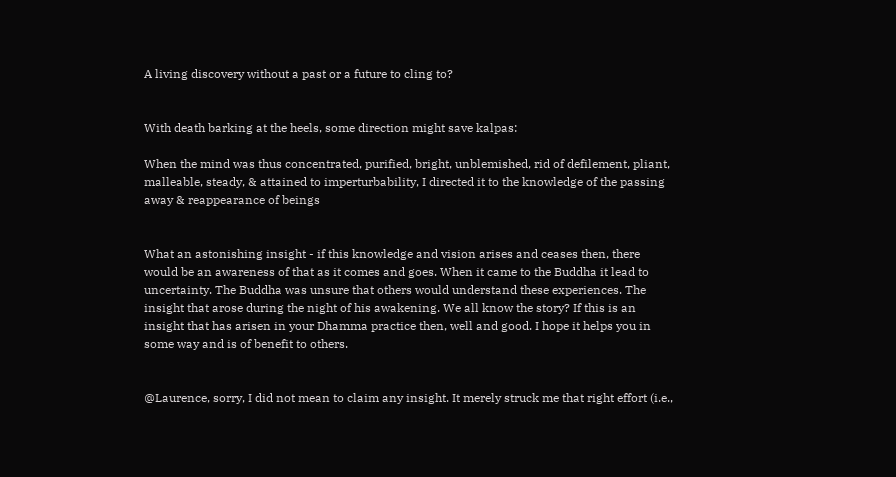A living discovery without a past or a future to cling to?


With death barking at the heels, some direction might save kalpas:

When the mind was thus concentrated, purified, bright, unblemished, rid of defilement, pliant, malleable, steady, & attained to imperturbability, I directed it to the knowledge of the passing away & reappearance of beings


What an astonishing insight - if this knowledge and vision arises and ceases then, there would be an awareness of that as it comes and goes. When it came to the Buddha it lead to uncertainty. The Buddha was unsure that others would understand these experiences. The insight that arose during the night of his awakening. We all know the story? If this is an insight that has arisen in your Dhamma practice then, well and good. I hope it helps you in some way and is of benefit to others.


@Laurence, sorry, I did not mean to claim any insight. It merely struck me that right effort (i.e.,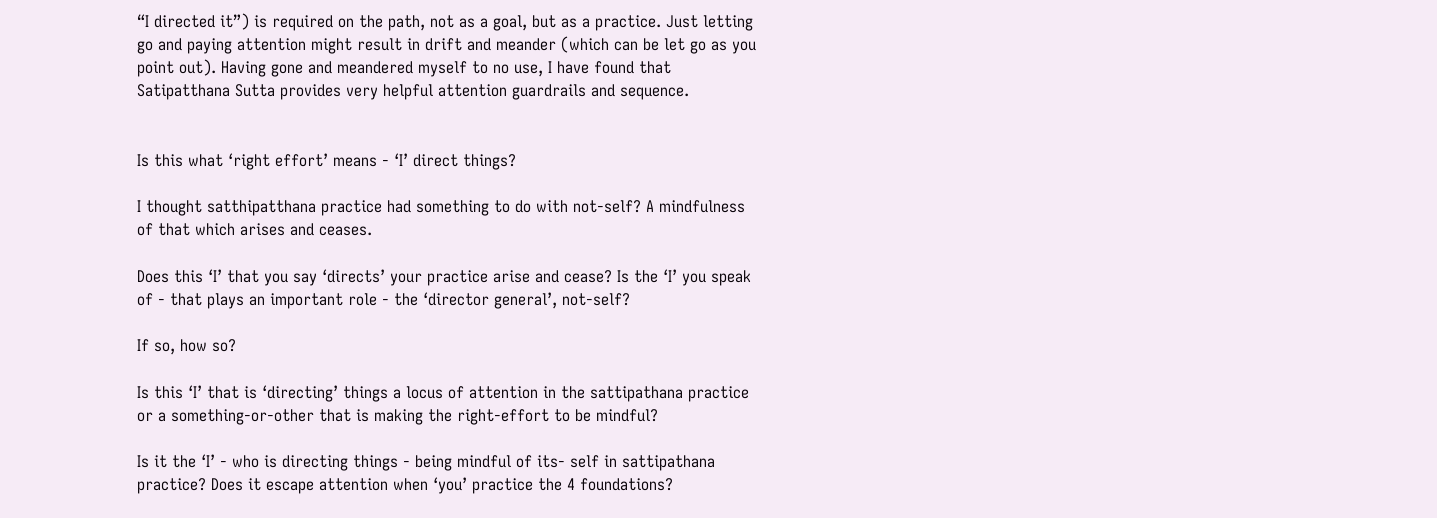“I directed it”) is required on the path, not as a goal, but as a practice. Just letting go and paying attention might result in drift and meander (which can be let go as you point out). Having gone and meandered myself to no use, I have found that Satipatthana Sutta provides very helpful attention guardrails and sequence.


Is this what ‘right effort’ means - ‘I’ direct things?

I thought satthipatthana practice had something to do with not-self? A mindfulness of that which arises and ceases.

Does this ‘I’ that you say ‘directs’ your practice arise and cease? Is the ‘I’ you speak of - that plays an important role - the ‘director general’, not-self?

If so, how so?

Is this ‘I’ that is ‘directing’ things a locus of attention in the sattipathana practice or a something-or-other that is making the right-effort to be mindful?

Is it the ‘I’ - who is directing things - being mindful of its- self in sattipathana practice? Does it escape attention when ‘you’ practice the 4 foundations?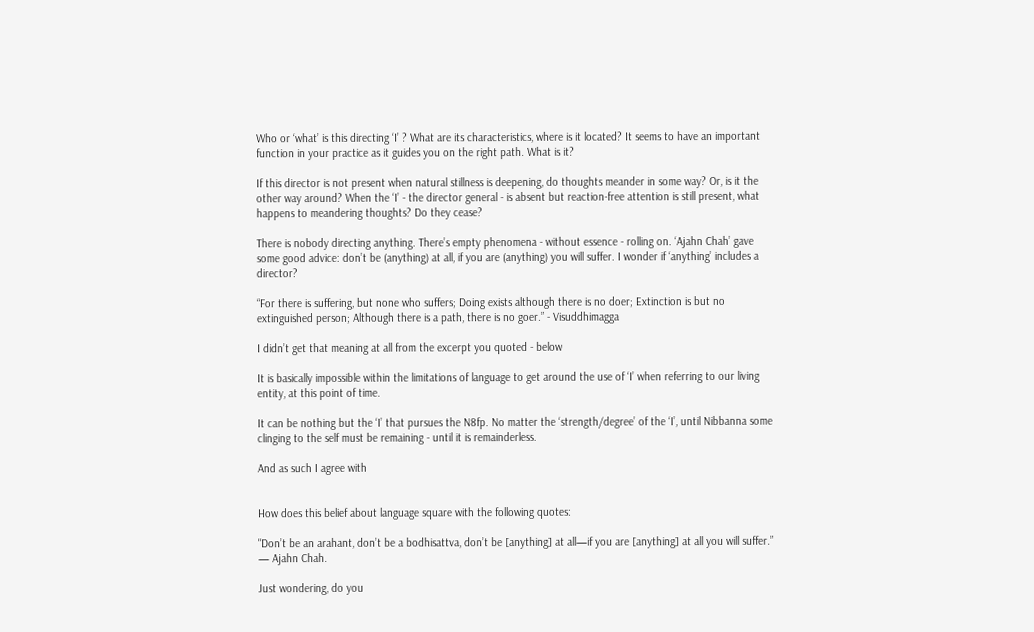Who or ‘what’ is this directing ‘I’ ? What are its characteristics, where is it located? It seems to have an important function in your practice as it guides you on the right path. What is it?

If this director is not present when natural stillness is deepening, do thoughts meander in some way? Or, is it the other way around? When the ‘I’ - the director general - is absent but reaction-free attention is still present, what happens to meandering thoughts? Do they cease?

There is nobody directing anything. There’s empty phenomena - without essence - rolling on. ‘Ajahn Chah’ gave some good advice: don’t be (anything) at all, if you are (anything) you will suffer. I wonder if ‘anything’ includes a director?

“For there is suffering, but none who suffers; Doing exists although there is no doer; Extinction is but no extinguished person; Although there is a path, there is no goer.” - Visuddhimagga

I didn’t get that meaning at all from the excerpt you quoted - below

It is basically impossible within the limitations of language to get around the use of ‘I’ when referring to our living entity, at this point of time.

It can be nothing but the ‘I’ that pursues the N8fp. No matter the ‘strength/degree’ of the ‘I’, until Nibbanna some clinging to the self must be remaining - until it is remainderless.

And as such I agree with


How does this belief about language square with the following quotes:

"Don’t be an arahant, don’t be a bodhisattva, don’t be [anything] at all—if you are [anything] at all you will suffer.” — Ajahn Chah.

Just wondering, do you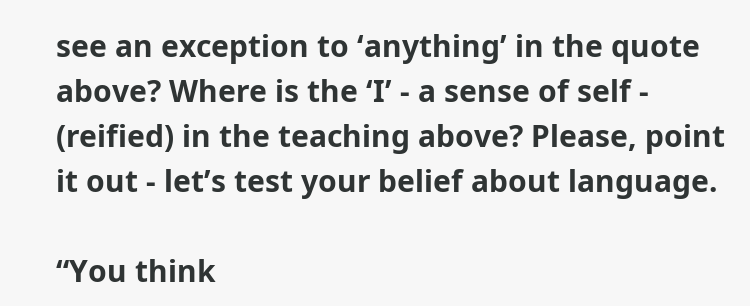see an exception to ‘anything’ in the quote above? Where is the ‘I’ - a sense of self - (reified) in the teaching above? Please, point it out - let’s test your belief about language.

“You think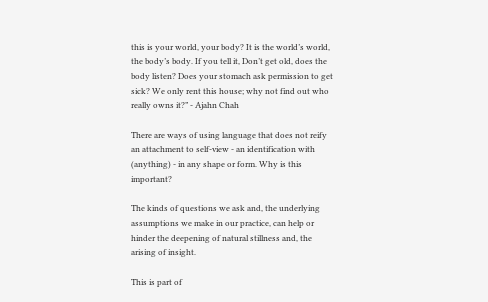this is your world, your body? It is the world’s world, the body’s body. If you tell it, Don’t get old, does the body listen? Does your stomach ask permission to get sick? We only rent this house; why not find out who really owns it?” - Ajahn Chah

There are ways of using language that does not reify an attachment to self-view - an identification with (anything) - in any shape or form. Why is this important?

The kinds of questions we ask and, the underlying assumptions we make in our practice, can help or hinder the deepening of natural stillness and, the arising of insight.

This is part of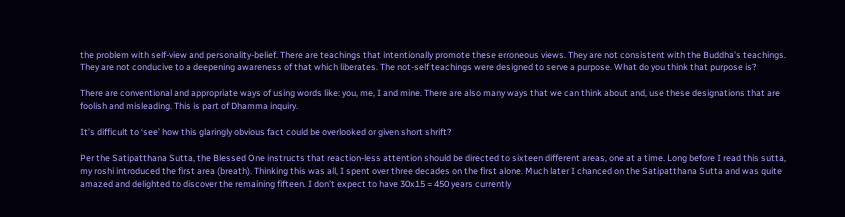the problem with self-view and personality-belief. There are teachings that intentionally promote these erroneous views. They are not consistent with the Buddha’s teachings. They are not conducive to a deepening awareness of that which liberates. The not-self teachings were designed to serve a purpose. What do you think that purpose is?

There are conventional and appropriate ways of using words like: you, me, I and mine. There are also many ways that we can think about and, use these designations that are foolish and misleading. This is part of Dhamma inquiry.

It’s difficult to ‘see’ how this glaringly obvious fact could be overlooked or given short shrift?

Per the Satipatthana Sutta, the Blessed One instructs that reaction-less attention should be directed to sixteen different areas, one at a time. Long before I read this sutta, my roshi introduced the first area (breath). Thinking this was all, I spent over three decades on the first alone. Much later I chanced on the Satipatthana Sutta and was quite amazed and delighted to discover the remaining fifteen. I don’t expect to have 30x15 = 450 years currently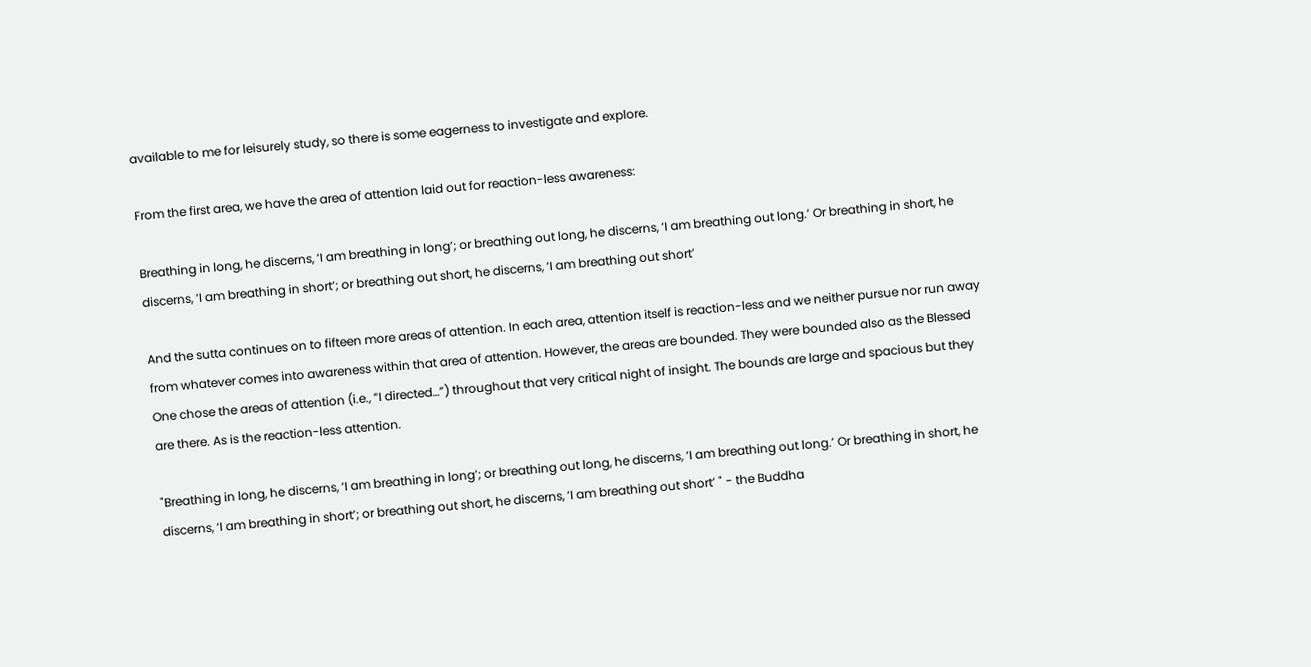available to me for leisurely study, so there is some eagerness to investigate and explore.

From the first area, we have the area of attention laid out for reaction-less awareness:

Breathing in long, he discerns, ‘I am breathing in long’; or breathing out long, he discerns, ‘I am breathing out long.’ Or breathing in short, he discerns, ‘I am breathing in short’; or breathing out short, he discerns, ‘I am breathing out short’

And the sutta continues on to fifteen more areas of attention. In each area, attention itself is reaction-less and we neither pursue nor run away from whatever comes into awareness within that area of attention. However, the areas are bounded. They were bounded also as the Blessed One chose the areas of attention (i.e., “I directed…”) throughout that very critical night of insight. The bounds are large and spacious but they are there. As is the reaction-less attention.

"Breathing in long, he discerns, ‘I am breathing in long’; or breathing out long, he discerns, ‘I am breathing out long.’ Or breathing in short, he discerns, ‘I am breathing in short’; or breathing out short, he discerns, ‘I am breathing out short’ " - the Buddha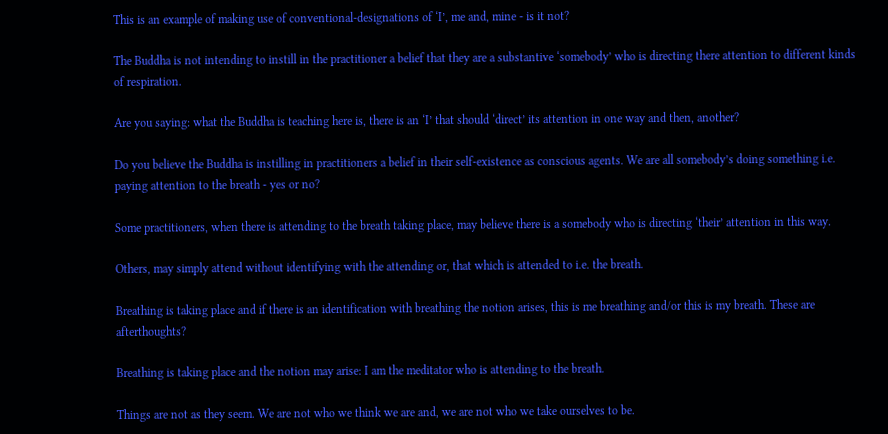This is an example of making use of conventional-designations of ‘I’, me and, mine - is it not?

The Buddha is not intending to instill in the practitioner a belief that they are a substantive ‘somebody’ who is directing there attention to different kinds of respiration.

Are you saying: what the Buddha is teaching here is, there is an ‘I’ that should ‘direct’ its attention in one way and then, another?

Do you believe the Buddha is instilling in practitioners a belief in their self-existence as conscious agents. We are all somebody’s doing something i.e. paying attention to the breath - yes or no?

Some practitioners, when there is attending to the breath taking place, may believe there is a somebody who is directing ‘their’ attention in this way.

Others, may simply attend without identifying with the attending or, that which is attended to i.e. the breath.

Breathing is taking place and if there is an identification with breathing the notion arises, this is me breathing and/or this is my breath. These are afterthoughts?

Breathing is taking place and the notion may arise: I am the meditator who is attending to the breath.

Things are not as they seem. We are not who we think we are and, we are not who we take ourselves to be.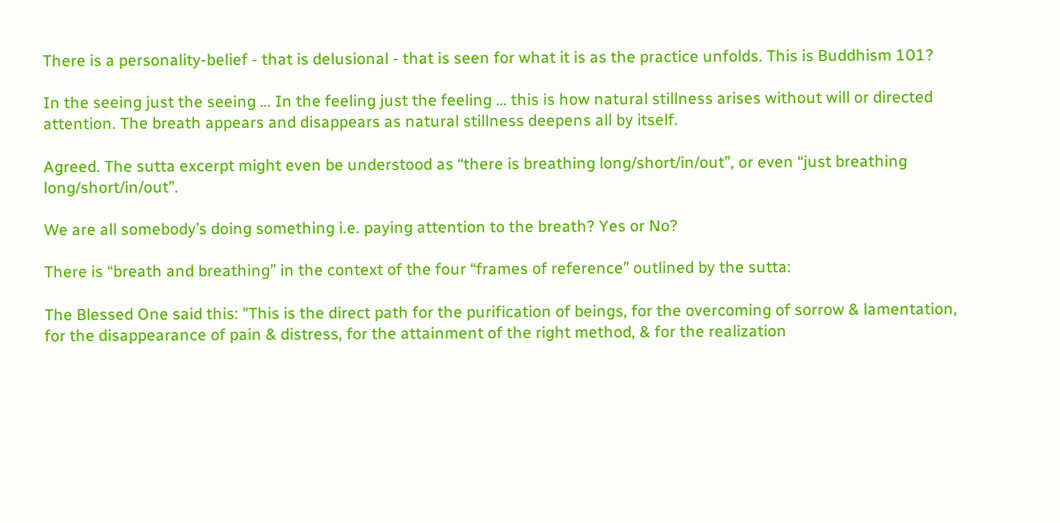There is a personality-belief - that is delusional - that is seen for what it is as the practice unfolds. This is Buddhism 101?

In the seeing just the seeing … In the feeling just the feeling … this is how natural stillness arises without will or directed attention. The breath appears and disappears as natural stillness deepens all by itself.

Agreed. The sutta excerpt might even be understood as “there is breathing long/short/in/out”, or even “just breathing long/short/in/out”.

We are all somebody’s doing something i.e. paying attention to the breath? Yes or No?

There is “breath and breathing” in the context of the four “frames of reference” outlined by the sutta:

The Blessed One said this: "This is the direct path for the purification of beings, for the overcoming of sorrow & lamentation, for the disappearance of pain & distress, for the attainment of the right method, & for the realization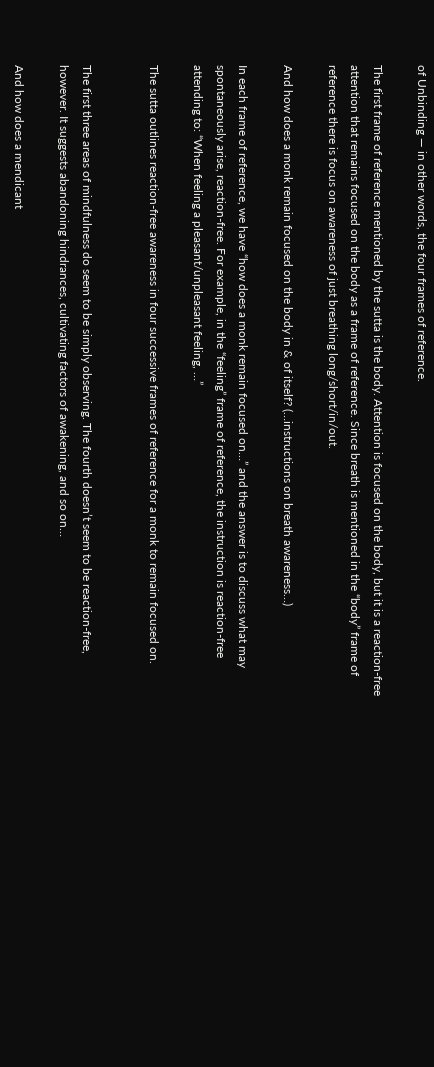of Unbinding — in other words, the four frames of reference.

The first frame of reference mentioned by the sutta is the body. Attention is focused on the body, but it is a reaction-free attention that remains focused on the body as a frame of reference. Since breath is mentioned in the “body” frame of reference there is focus on awareness of just breathing long/short/in/out.

And how does a monk remain focused on the body in & of itself? (…instructions on breath awareness…)

In each frame of reference, we have “how does a monk remain focused on…” and the answer is to discuss what may spontaneously arise, reaction-free. For example, in the “feeling” frame of reference, the instruction is reaction-free attending to: “When feeling a pleasant/unpleasant feeling, …”

The sutta outlines reaction-free awareness in four successive frames of reference for a monk to remain focused on.


The first three areas of mindfulness do seem to be simply observing. The fourth doesn’t seem to be reaction-free, however. It suggests abandoning hindrances, cultivating factors of awakening, and so on…

And how does a mendicant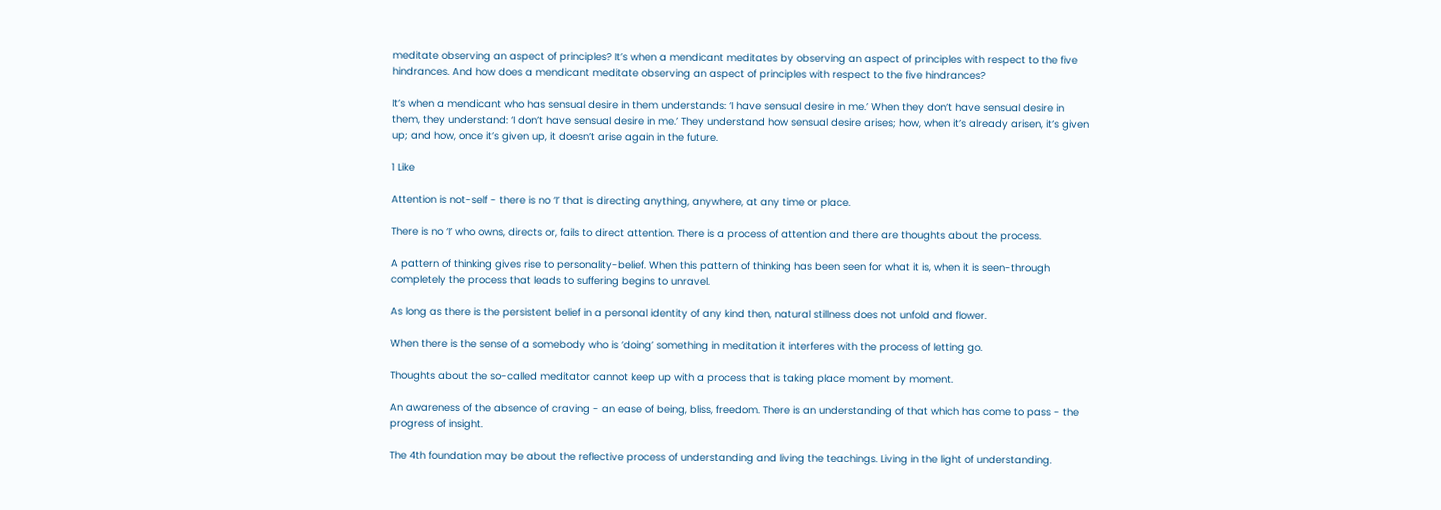meditate observing an aspect of principles? It’s when a mendicant meditates by observing an aspect of principles with respect to the five hindrances. And how does a mendicant meditate observing an aspect of principles with respect to the five hindrances?

It’s when a mendicant who has sensual desire in them understands: ‘I have sensual desire in me.’ When they don’t have sensual desire in them, they understand: ‘I don’t have sensual desire in me.’ They understand how sensual desire arises; how, when it’s already arisen, it’s given up; and how, once it’s given up, it doesn’t arise again in the future.

1 Like

Attention is not-self - there is no ‘I’ that is directing anything, anywhere, at any time or place.

There is no ‘I’ who owns, directs or, fails to direct attention. There is a process of attention and there are thoughts about the process.

A pattern of thinking gives rise to personality-belief. When this pattern of thinking has been seen for what it is, when it is seen-through completely the process that leads to suffering begins to unravel.

As long as there is the persistent belief in a personal identity of any kind then, natural stillness does not unfold and flower.

When there is the sense of a somebody who is ‘doing’ something in meditation it interferes with the process of letting go.

Thoughts about the so-called meditator cannot keep up with a process that is taking place moment by moment.

An awareness of the absence of craving - an ease of being, bliss, freedom. There is an understanding of that which has come to pass - the progress of insight.

The 4th foundation may be about the reflective process of understanding and living the teachings. Living in the light of understanding.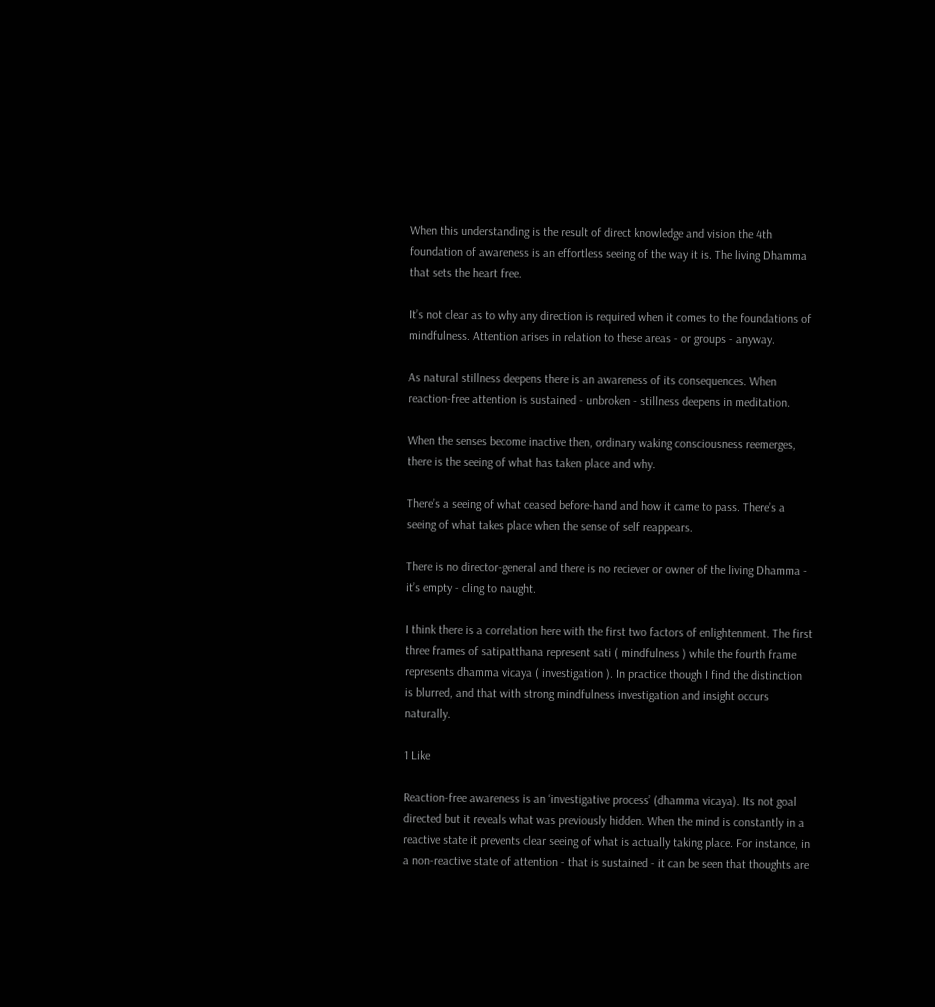When this understanding is the result of direct knowledge and vision the 4th foundation of awareness is an effortless seeing of the way it is. The living Dhamma that sets the heart free.

It’s not clear as to why any direction is required when it comes to the foundations of mindfulness. Attention arises in relation to these areas - or groups - anyway.

As natural stillness deepens there is an awareness of its consequences. When reaction-free attention is sustained - unbroken - stillness deepens in meditation.

When the senses become inactive then, ordinary waking consciousness reemerges, there is the seeing of what has taken place and why.

There’s a seeing of what ceased before-hand and how it came to pass. There’s a seeing of what takes place when the sense of self reappears.

There is no director-general and there is no reciever or owner of the living Dhamma - it’s empty - cling to naught.

I think there is a correlation here with the first two factors of enlightenment. The first three frames of satipatthana represent sati ( mindfulness ) while the fourth frame represents dhamma vicaya ( investigation ). In practice though I find the distinction is blurred, and that with strong mindfulness investigation and insight occurs naturally.

1 Like

Reaction-free awareness is an ‘investigative process’ (dhamma vicaya). Its not goal directed but it reveals what was previously hidden. When the mind is constantly in a reactive state it prevents clear seeing of what is actually taking place. For instance, in a non-reactive state of attention - that is sustained - it can be seen that thoughts are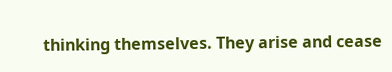thinking themselves. They arise and cease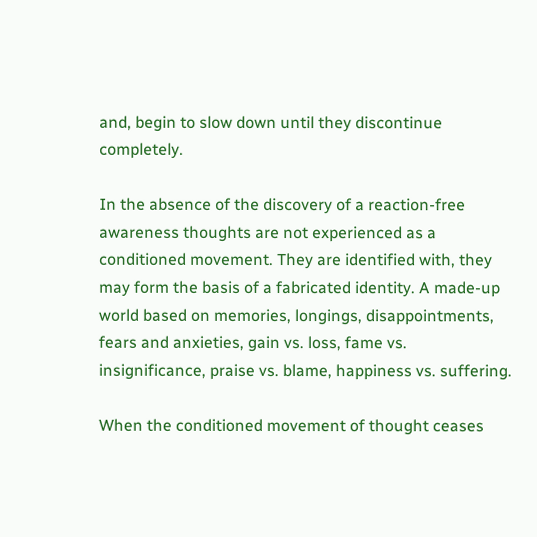and, begin to slow down until they discontinue completely.

In the absence of the discovery of a reaction-free awareness thoughts are not experienced as a conditioned movement. They are identified with, they may form the basis of a fabricated identity. A made-up world based on memories, longings, disappointments, fears and anxieties, gain vs. loss, fame vs. insignificance, praise vs. blame, happiness vs. suffering.

When the conditioned movement of thought ceases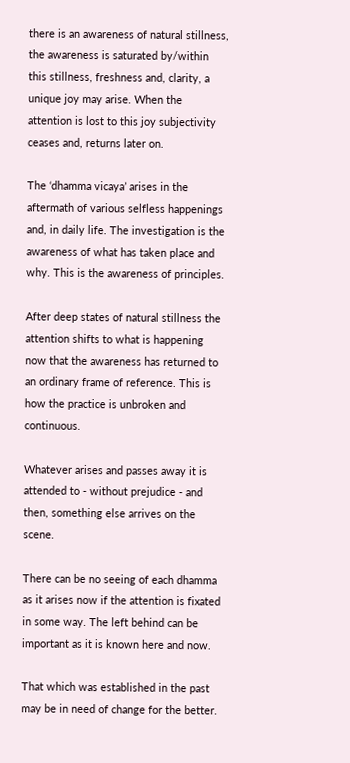there is an awareness of natural stillness, the awareness is saturated by/within this stillness, freshness and, clarity, a unique joy may arise. When the attention is lost to this joy subjectivity ceases and, returns later on.

The ‘dhamma vicaya’ arises in the aftermath of various selfless happenings and, in daily life. The investigation is the awareness of what has taken place and why. This is the awareness of principles.

After deep states of natural stillness the attention shifts to what is happening now that the awareness has returned to an ordinary frame of reference. This is how the practice is unbroken and continuous.

Whatever arises and passes away it is attended to - without prejudice - and then, something else arrives on the scene.

There can be no seeing of each dhamma as it arises now if the attention is fixated in some way. The left behind can be important as it is known here and now.

That which was established in the past may be in need of change for the better.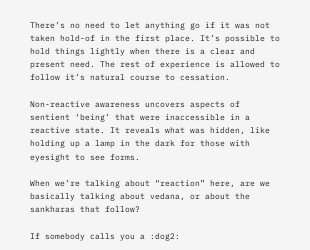There’s no need to let anything go if it was not taken hold-of in the first place. It’s possible to hold things lightly when there is a clear and present need. The rest of experience is allowed to follow it’s natural course to cessation.

Non-reactive awareness uncovers aspects of sentient ‘being’ that were inaccessible in a reactive state. It reveals what was hidden, like holding up a lamp in the dark for those with eyesight to see forms.

When we’re talking about “reaction” here, are we basically talking about vedana, or about the sankharas that follow?

If somebody calls you a :dog2: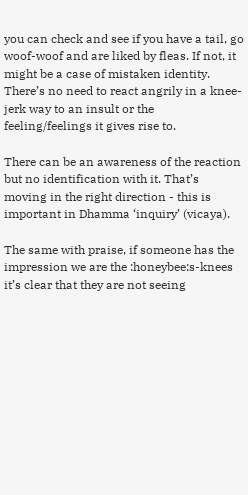you can check and see if you have a tail, go woof-woof and are liked by fleas. If not, it might be a case of mistaken identity. There’s no need to react angrily in a knee-jerk way to an insult or the feeling/feelings it gives rise to.

There can be an awareness of the reaction but no identification with it. That’s moving in the right direction - this is important in Dhamma ‘inquiry’ (vicaya).

The same with praise, if someone has the impression we are the :honeybee:s-knees it’s clear that they are not seeing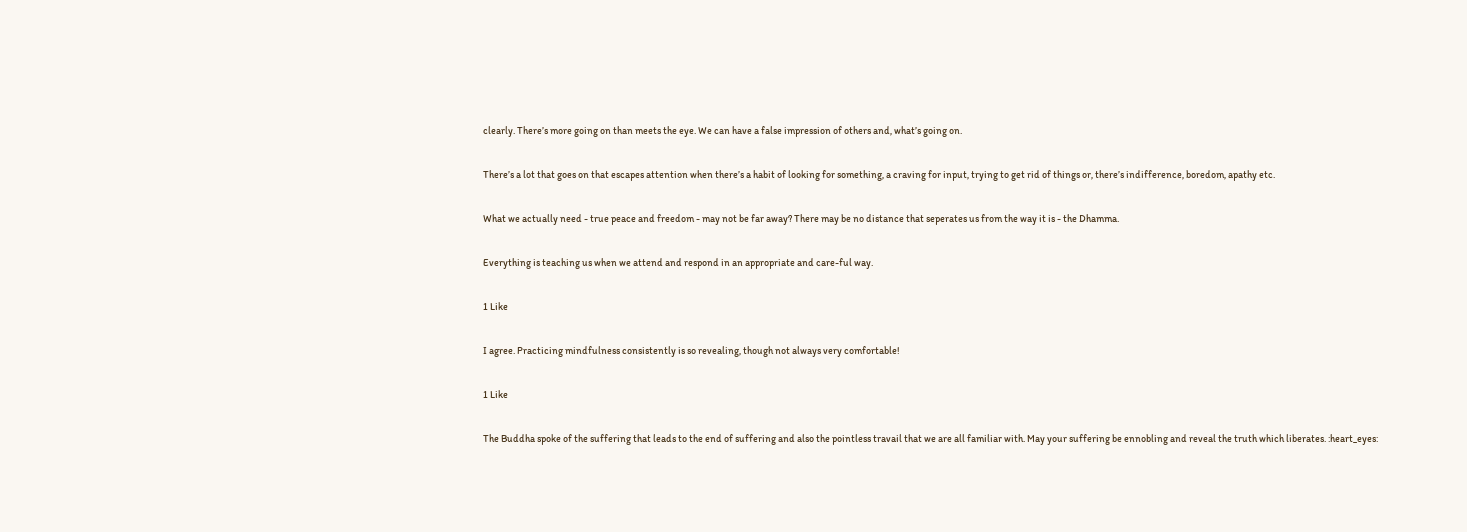clearly. There’s more going on than meets the eye. We can have a false impression of others and, what’s going on.

There’s a lot that goes on that escapes attention when there’s a habit of looking for something, a craving for input, trying to get rid of things or, there’s indifference, boredom, apathy etc.

What we actually need - true peace and freedom - may not be far away? There may be no distance that seperates us from the way it is - the Dhamma.

Everything is teaching us when we attend and respond in an appropriate and care-ful way.

1 Like

I agree. Practicing mindfulness consistently is so revealing, though not always very comfortable!

1 Like

The Buddha spoke of the suffering that leads to the end of suffering and also the pointless travail that we are all familiar with. May your suffering be ennobling and reveal the truth which liberates. :heart_eyes: